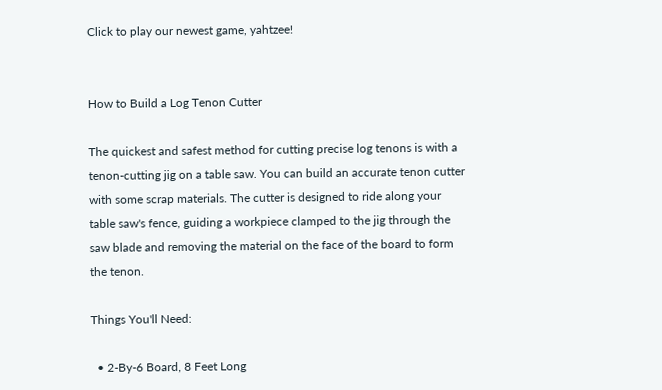Click to play our newest game, yahtzee!


How to Build a Log Tenon Cutter

The quickest and safest method for cutting precise log tenons is with a tenon-cutting jig on a table saw. You can build an accurate tenon cutter with some scrap materials. The cutter is designed to ride along your table saw's fence, guiding a workpiece clamped to the jig through the saw blade and removing the material on the face of the board to form the tenon.

Things You'll Need:

  • 2-By-6 Board, 8 Feet Long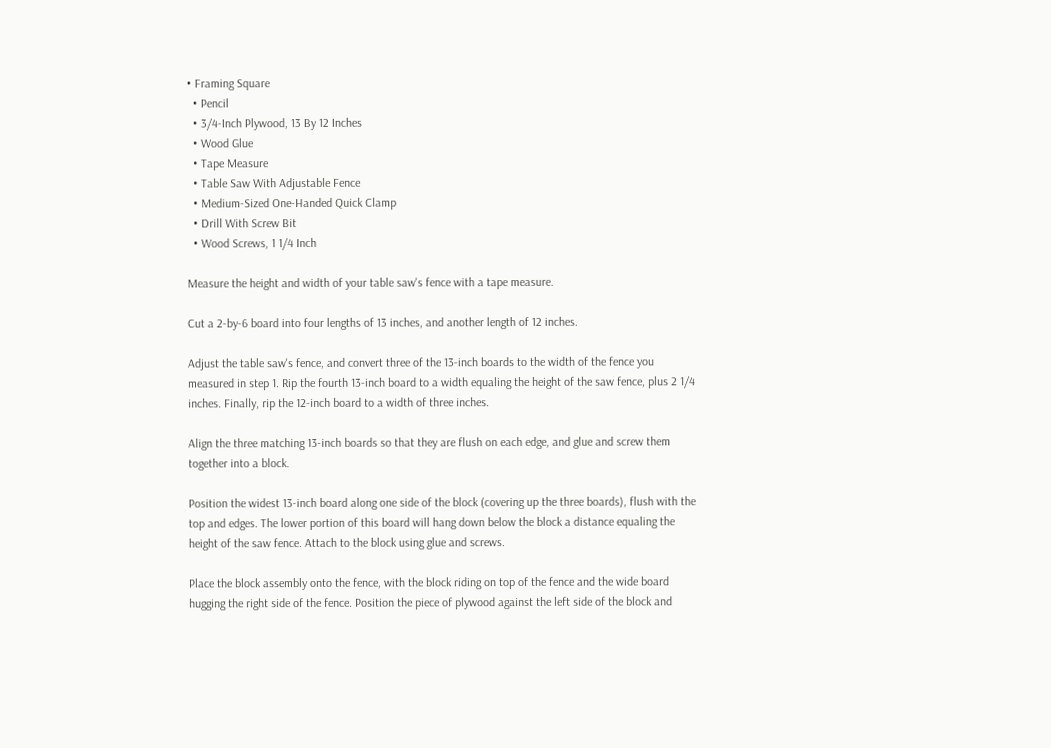• Framing Square
  • Pencil
  • 3/4-Inch Plywood, 13 By 12 Inches
  • Wood Glue
  • Tape Measure
  • Table Saw With Adjustable Fence
  • Medium-Sized One-Handed Quick Clamp
  • Drill With Screw Bit
  • Wood Screws, 1 1/4 Inch

Measure the height and width of your table saw's fence with a tape measure.

Cut a 2-by-6 board into four lengths of 13 inches, and another length of 12 inches.

Adjust the table saw's fence, and convert three of the 13-inch boards to the width of the fence you measured in step 1. Rip the fourth 13-inch board to a width equaling the height of the saw fence, plus 2 1/4 inches. Finally, rip the 12-inch board to a width of three inches.

Align the three matching 13-inch boards so that they are flush on each edge, and glue and screw them together into a block.

Position the widest 13-inch board along one side of the block (covering up the three boards), flush with the top and edges. The lower portion of this board will hang down below the block a distance equaling the height of the saw fence. Attach to the block using glue and screws.

Place the block assembly onto the fence, with the block riding on top of the fence and the wide board hugging the right side of the fence. Position the piece of plywood against the left side of the block and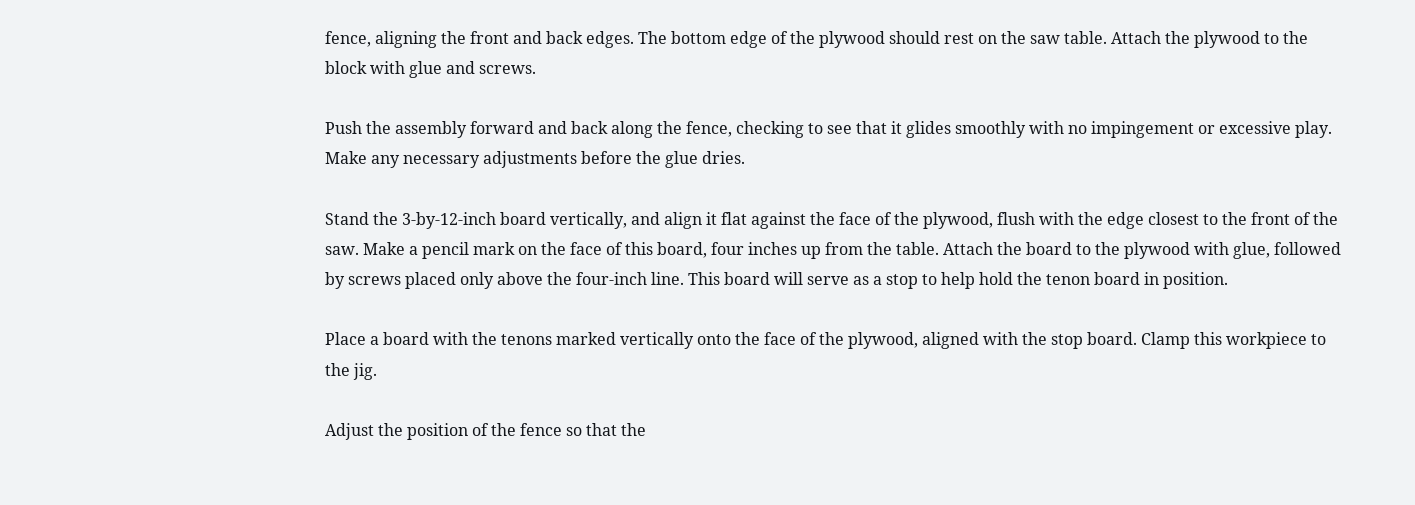fence, aligning the front and back edges. The bottom edge of the plywood should rest on the saw table. Attach the plywood to the block with glue and screws.

Push the assembly forward and back along the fence, checking to see that it glides smoothly with no impingement or excessive play. Make any necessary adjustments before the glue dries.

Stand the 3-by-12-inch board vertically, and align it flat against the face of the plywood, flush with the edge closest to the front of the saw. Make a pencil mark on the face of this board, four inches up from the table. Attach the board to the plywood with glue, followed by screws placed only above the four-inch line. This board will serve as a stop to help hold the tenon board in position.

Place a board with the tenons marked vertically onto the face of the plywood, aligned with the stop board. Clamp this workpiece to the jig.

Adjust the position of the fence so that the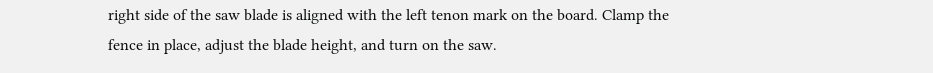right side of the saw blade is aligned with the left tenon mark on the board. Clamp the fence in place, adjust the blade height, and turn on the saw.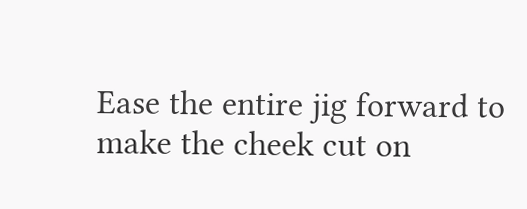Ease the entire jig forward to make the cheek cut on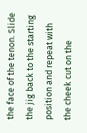the face of the tenon. Slide the jig back to the starting position and repeat with the cheek cut on the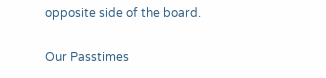opposite side of the board.

Our Passtimes